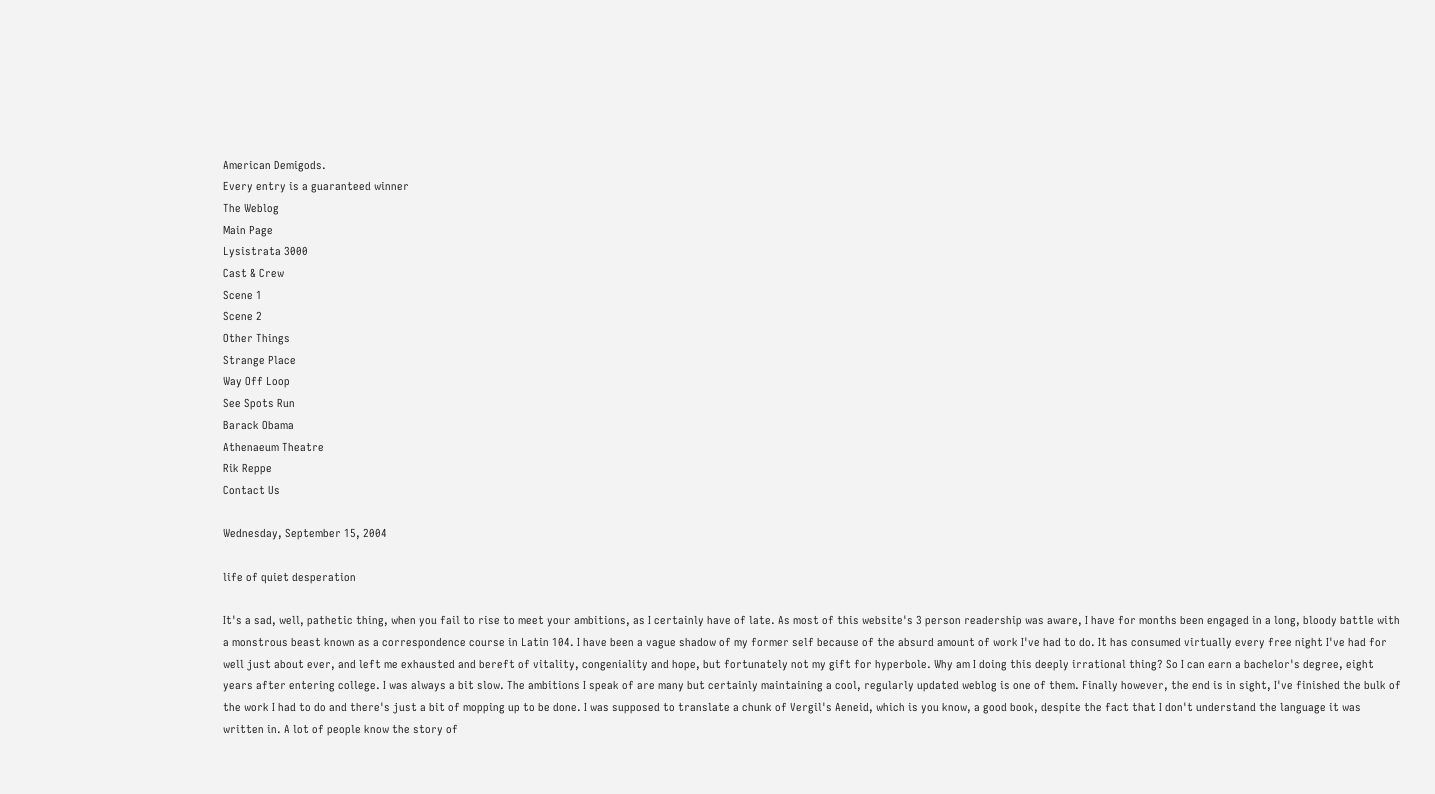American Demigods.
Every entry is a guaranteed winner
The Weblog
Main Page
Lysistrata 3000
Cast & Crew
Scene 1
Scene 2
Other Things
Strange Place
Way Off Loop
See Spots Run
Barack Obama
Athenaeum Theatre
Rik Reppe
Contact Us

Wednesday, September 15, 2004

life of quiet desperation

It's a sad, well, pathetic thing, when you fail to rise to meet your ambitions, as I certainly have of late. As most of this website's 3 person readership was aware, I have for months been engaged in a long, bloody battle with a monstrous beast known as a correspondence course in Latin 104. I have been a vague shadow of my former self because of the absurd amount of work I've had to do. It has consumed virtually every free night I've had for well just about ever, and left me exhausted and bereft of vitality, congeniality and hope, but fortunately not my gift for hyperbole. Why am I doing this deeply irrational thing? So I can earn a bachelor's degree, eight years after entering college. I was always a bit slow. The ambitions I speak of are many but certainly maintaining a cool, regularly updated weblog is one of them. Finally however, the end is in sight, I've finished the bulk of the work I had to do and there's just a bit of mopping up to be done. I was supposed to translate a chunk of Vergil's Aeneid, which is you know, a good book, despite the fact that I don't understand the language it was written in. A lot of people know the story of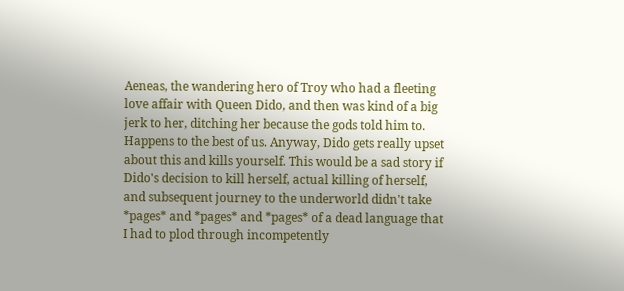Aeneas, the wandering hero of Troy who had a fleeting love affair with Queen Dido, and then was kind of a big jerk to her, ditching her because the gods told him to. Happens to the best of us. Anyway, Dido gets really upset about this and kills yourself. This would be a sad story if Dido's decision to kill herself, actual killing of herself, and subsequent journey to the underworld didn't take *pages* and *pages* and *pages* of a dead language that I had to plod through incompetently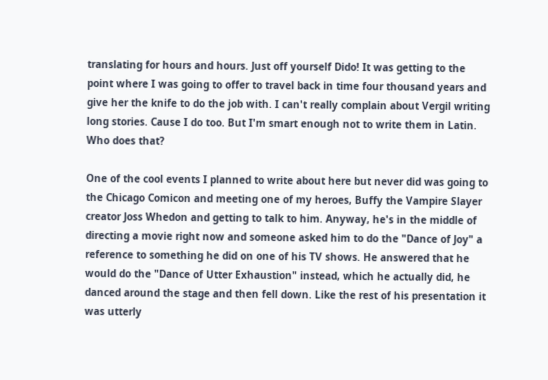translating for hours and hours. Just off yourself Dido! It was getting to the point where I was going to offer to travel back in time four thousand years and give her the knife to do the job with. I can't really complain about Vergil writing long stories. Cause I do too. But I'm smart enough not to write them in Latin. Who does that?

One of the cool events I planned to write about here but never did was going to the Chicago Comicon and meeting one of my heroes, Buffy the Vampire Slayer creator Joss Whedon and getting to talk to him. Anyway, he's in the middle of directing a movie right now and someone asked him to do the "Dance of Joy" a reference to something he did on one of his TV shows. He answered that he would do the "Dance of Utter Exhaustion" instead, which he actually did, he danced around the stage and then fell down. Like the rest of his presentation it was utterly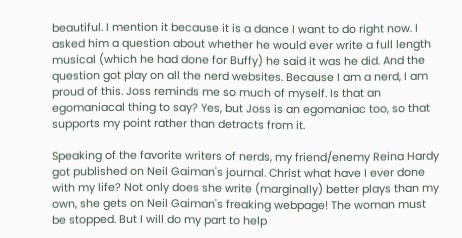beautiful. I mention it because it is a dance I want to do right now. I asked him a question about whether he would ever write a full length musical (which he had done for Buffy) he said it was he did. And the question got play on all the nerd websites. Because I am a nerd, I am proud of this. Joss reminds me so much of myself. Is that an egomaniacal thing to say? Yes, but Joss is an egomaniac too, so that supports my point rather than detracts from it.

Speaking of the favorite writers of nerds, my friend/enemy Reina Hardy got published on Neil Gaiman's journal. Christ what have I ever done with my life? Not only does she write (marginally) better plays than my own, she gets on Neil Gaiman's freaking webpage! The woman must be stopped. But I will do my part to help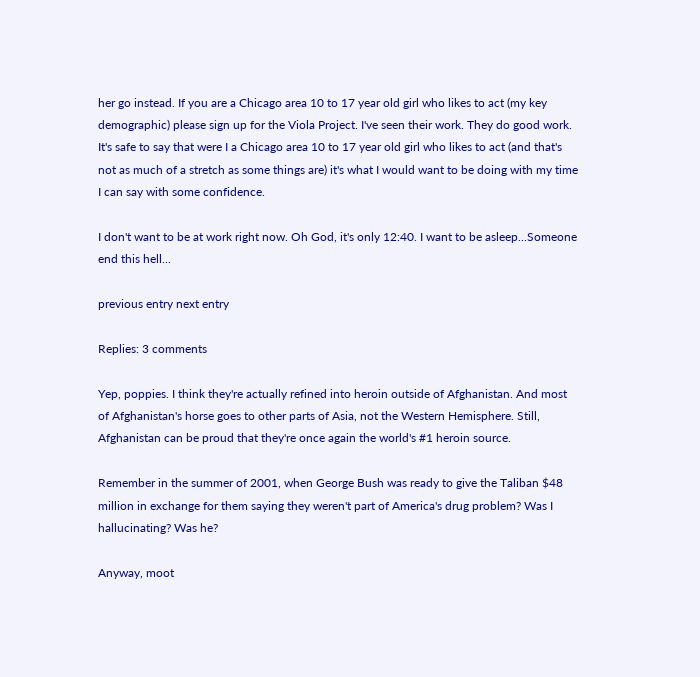her go instead. If you are a Chicago area 10 to 17 year old girl who likes to act (my key demographic) please sign up for the Viola Project. I've seen their work. They do good work. It's safe to say that were I a Chicago area 10 to 17 year old girl who likes to act (and that's not as much of a stretch as some things are) it's what I would want to be doing with my time I can say with some confidence.

I don't want to be at work right now. Oh God, it's only 12:40. I want to be asleep...Someone end this hell...

previous entry next entry

Replies: 3 comments

Yep, poppies. I think they're actually refined into heroin outside of Afghanistan. And most of Afghanistan's horse goes to other parts of Asia, not the Western Hemisphere. Still, Afghanistan can be proud that they're once again the world's #1 heroin source.

Remember in the summer of 2001, when George Bush was ready to give the Taliban $48 million in exchange for them saying they weren't part of America's drug problem? Was I hallucinating? Was he?

Anyway, moot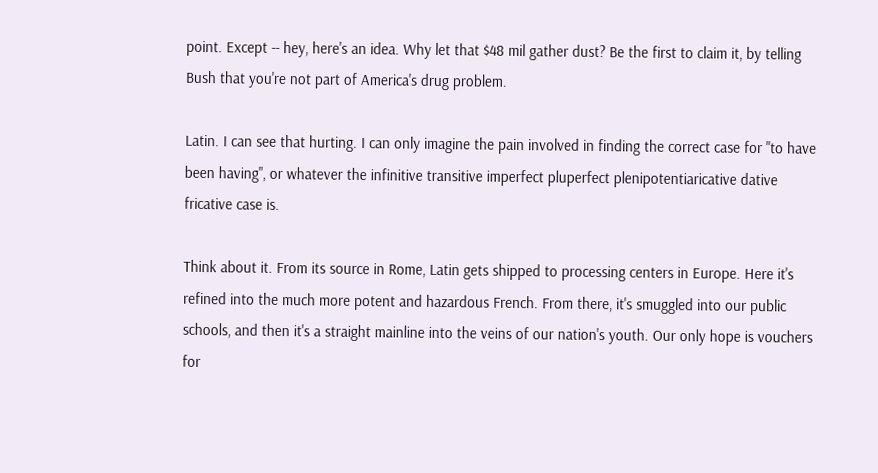point. Except -- hey, here's an idea. Why let that $48 mil gather dust? Be the first to claim it, by telling Bush that you're not part of America's drug problem.

Latin. I can see that hurting. I can only imagine the pain involved in finding the correct case for "to have been having", or whatever the infinitive transitive imperfect pluperfect plenipotentiaricative dative fricative case is.

Think about it. From its source in Rome, Latin gets shipped to processing centers in Europe. Here it's refined into the much more potent and hazardous French. From there, it's smuggled into our public schools, and then it's a straight mainline into the veins of our nation's youth. Our only hope is vouchers for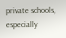private schools, especially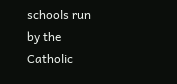schools run by the Catholic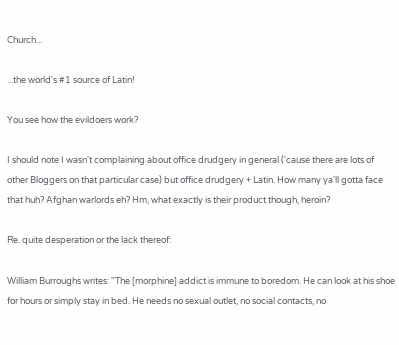Church...

...the world's #1 source of Latin!

You see how the evildoers work?

I should note I wasn't complaining about office drudgery in general ('cause there are lots of other Bloggers on that particular case) but office drudgery + Latin. How many ya'll gotta face that huh? Afghan warlords eh? Hm, what exactly is their product though, heroin?

Re. quite desperation or the lack thereof:

William Burroughs writes: "The [morphine] addict is immune to boredom. He can look at his shoe for hours or simply stay in bed. He needs no sexual outlet, no social contacts, no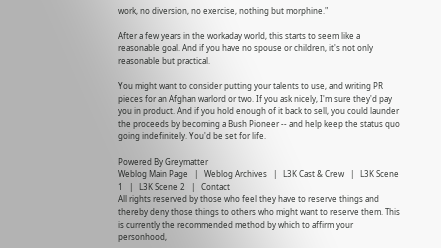work, no diversion, no exercise, nothing but morphine."

After a few years in the workaday world, this starts to seem like a reasonable goal. And if you have no spouse or children, it's not only reasonable but practical.

You might want to consider putting your talents to use, and writing PR pieces for an Afghan warlord or two. If you ask nicely, I'm sure they'd pay you in product. And if you hold enough of it back to sell, you could launder the proceeds by becoming a Bush Pioneer -- and help keep the status quo going indefinitely. You'd be set for life.

Powered By Greymatter
Weblog Main Page   |   Weblog Archives   |   L3K Cast & Crew   |   L3K Scene 1   |   L3K Scene 2   |   Contact
All rights reserved by those who feel they have to reserve things and thereby deny those things to others who might want to reserve them. This is currently the recommended method by which to affirm your personhood,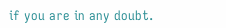if you are in any doubt.